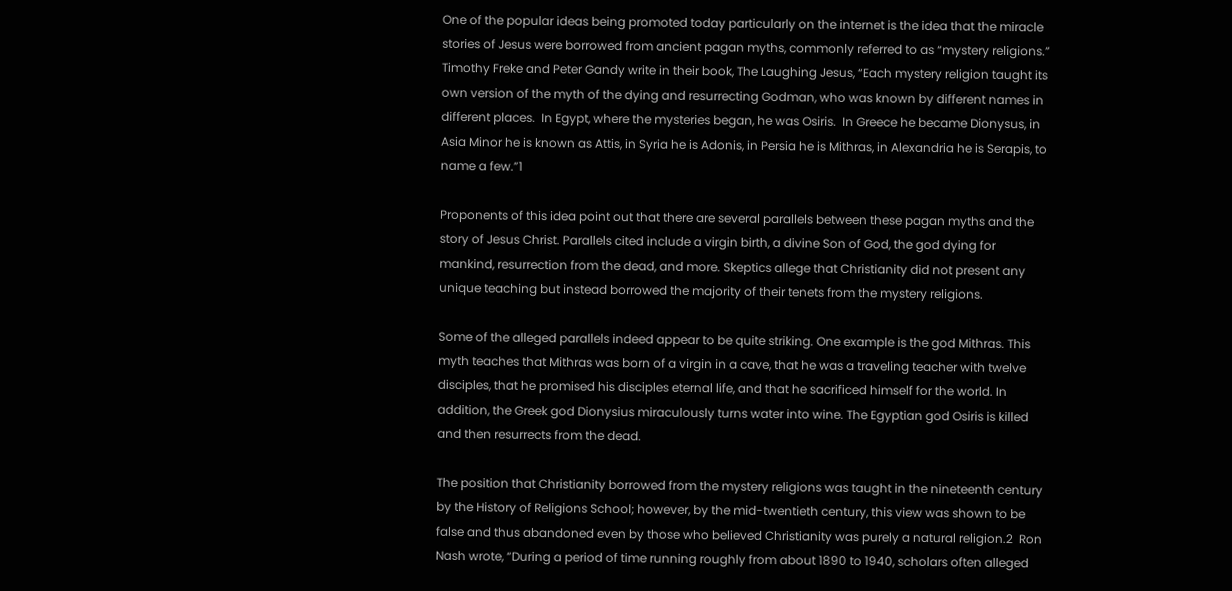One of the popular ideas being promoted today particularly on the internet is the idea that the miracle stories of Jesus were borrowed from ancient pagan myths, commonly referred to as “mystery religions.”  Timothy Freke and Peter Gandy write in their book, The Laughing Jesus, “Each mystery religion taught its own version of the myth of the dying and resurrecting Godman, who was known by different names in different places.  In Egypt, where the mysteries began, he was Osiris.  In Greece he became Dionysus, in Asia Minor he is known as Attis, in Syria he is Adonis, in Persia he is Mithras, in Alexandria he is Serapis, to name a few.”1

Proponents of this idea point out that there are several parallels between these pagan myths and the story of Jesus Christ. Parallels cited include a virgin birth, a divine Son of God, the god dying for mankind, resurrection from the dead, and more. Skeptics allege that Christianity did not present any unique teaching but instead borrowed the majority of their tenets from the mystery religions.

Some of the alleged parallels indeed appear to be quite striking. One example is the god Mithras. This myth teaches that Mithras was born of a virgin in a cave, that he was a traveling teacher with twelve disciples, that he promised his disciples eternal life, and that he sacrificed himself for the world. In addition, the Greek god Dionysius miraculously turns water into wine. The Egyptian god Osiris is killed and then resurrects from the dead.

The position that Christianity borrowed from the mystery religions was taught in the nineteenth century by the History of Religions School; however, by the mid-twentieth century, this view was shown to be false and thus abandoned even by those who believed Christianity was purely a natural religion.2  Ron Nash wrote, “During a period of time running roughly from about 1890 to 1940, scholars often alleged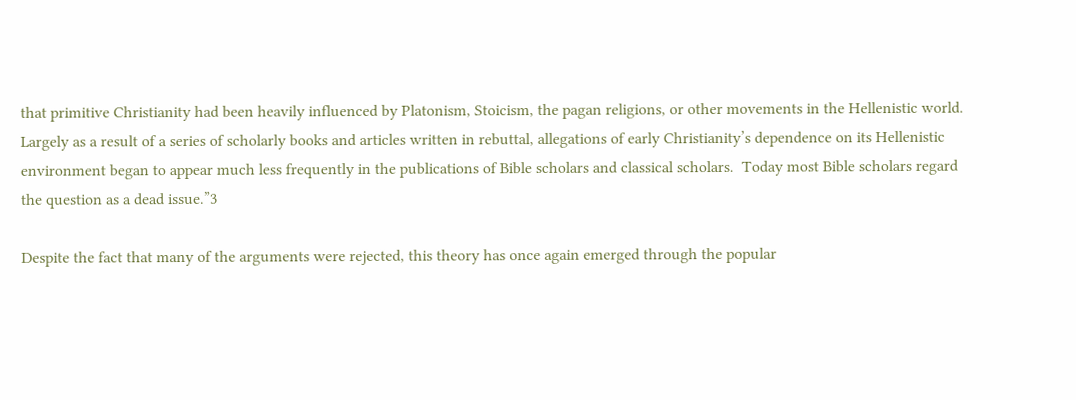that primitive Christianity had been heavily influenced by Platonism, Stoicism, the pagan religions, or other movements in the Hellenistic world.  Largely as a result of a series of scholarly books and articles written in rebuttal, allegations of early Christianity’s dependence on its Hellenistic environment began to appear much less frequently in the publications of Bible scholars and classical scholars.  Today most Bible scholars regard the question as a dead issue.”3

Despite the fact that many of the arguments were rejected, this theory has once again emerged through the popular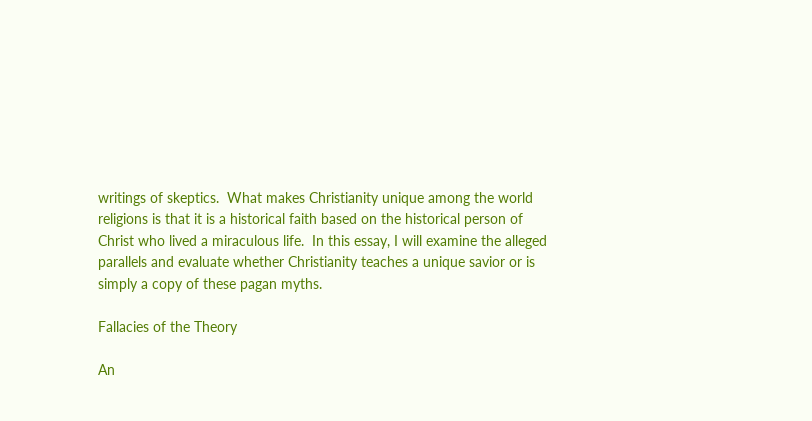writings of skeptics.  What makes Christianity unique among the world religions is that it is a historical faith based on the historical person of Christ who lived a miraculous life.  In this essay, I will examine the alleged parallels and evaluate whether Christianity teaches a unique savior or is simply a copy of these pagan myths.

Fallacies of the Theory

An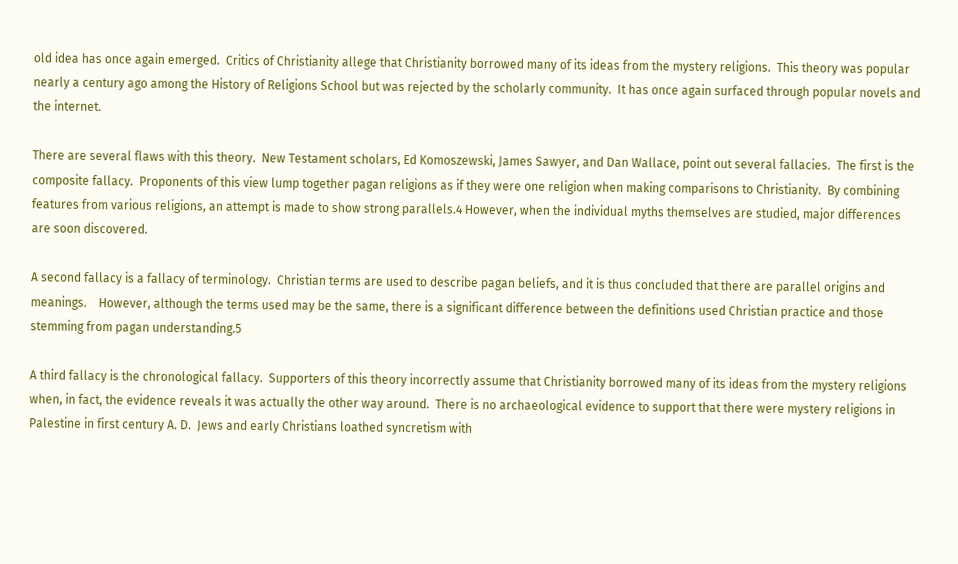old idea has once again emerged.  Critics of Christianity allege that Christianity borrowed many of its ideas from the mystery religions.  This theory was popular nearly a century ago among the History of Religions School but was rejected by the scholarly community.  It has once again surfaced through popular novels and the internet.

There are several flaws with this theory.  New Testament scholars, Ed Komoszewski, James Sawyer, and Dan Wallace, point out several fallacies.  The first is the composite fallacy.  Proponents of this view lump together pagan religions as if they were one religion when making comparisons to Christianity.  By combining features from various religions, an attempt is made to show strong parallels.4 However, when the individual myths themselves are studied, major differences are soon discovered.

A second fallacy is a fallacy of terminology.  Christian terms are used to describe pagan beliefs, and it is thus concluded that there are parallel origins and meanings.    However, although the terms used may be the same, there is a significant difference between the definitions used Christian practice and those stemming from pagan understanding.5

A third fallacy is the chronological fallacy.  Supporters of this theory incorrectly assume that Christianity borrowed many of its ideas from the mystery religions when, in fact, the evidence reveals it was actually the other way around.  There is no archaeological evidence to support that there were mystery religions in Palestine in first century A. D.  Jews and early Christians loathed syncretism with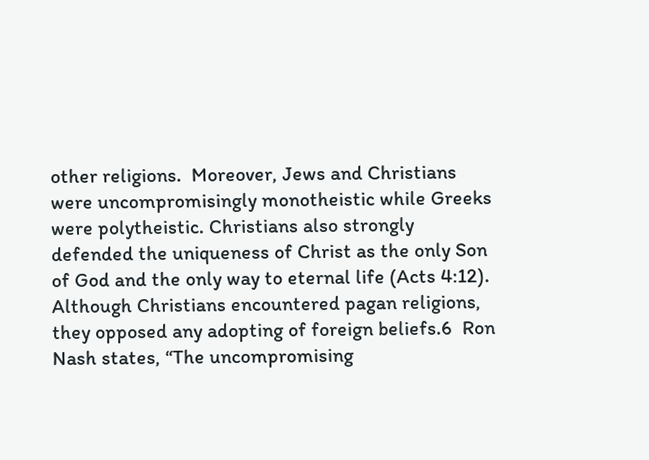other religions.  Moreover, Jews and Christians were uncompromisingly monotheistic while Greeks were polytheistic. Christians also strongly defended the uniqueness of Christ as the only Son of God and the only way to eternal life (Acts 4:12).  Although Christians encountered pagan religions, they opposed any adopting of foreign beliefs.6  Ron Nash states, “The uncompromising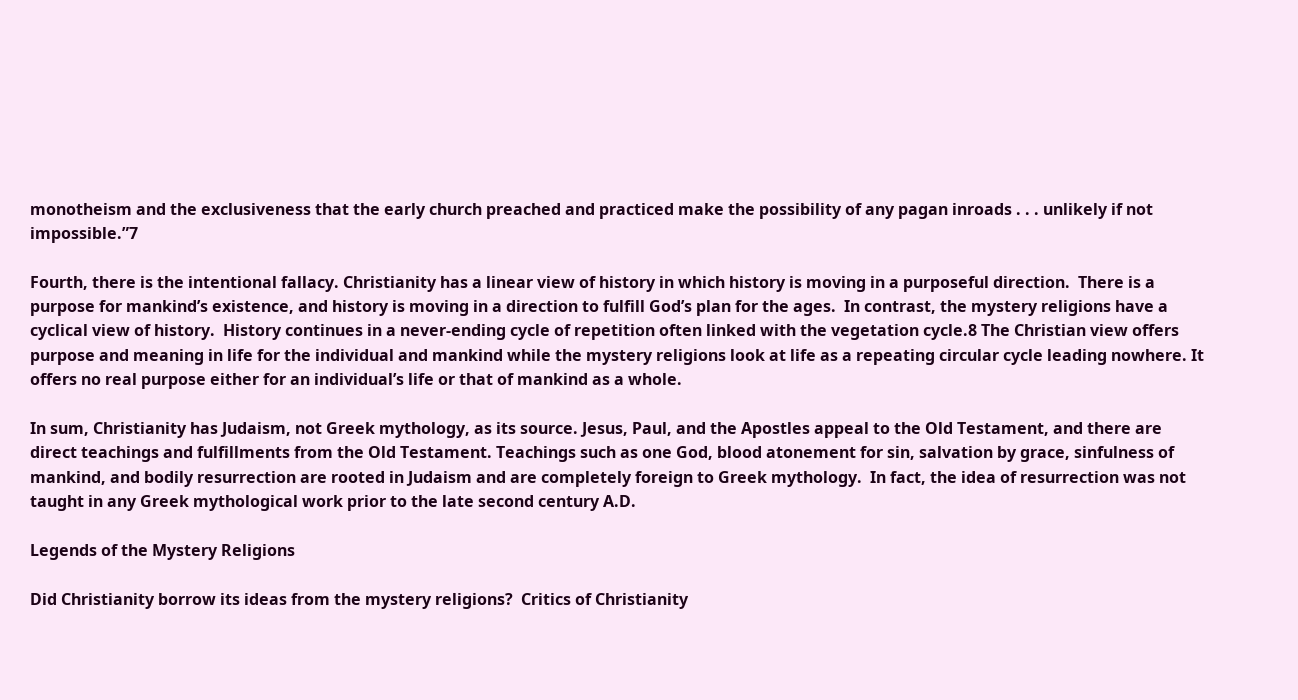monotheism and the exclusiveness that the early church preached and practiced make the possibility of any pagan inroads . . . unlikely if not impossible.”7

Fourth, there is the intentional fallacy. Christianity has a linear view of history in which history is moving in a purposeful direction.  There is a purpose for mankind’s existence, and history is moving in a direction to fulfill God’s plan for the ages.  In contrast, the mystery religions have a cyclical view of history.  History continues in a never-ending cycle of repetition often linked with the vegetation cycle.8 The Christian view offers purpose and meaning in life for the individual and mankind while the mystery religions look at life as a repeating circular cycle leading nowhere. It offers no real purpose either for an individual’s life or that of mankind as a whole.

In sum, Christianity has Judaism, not Greek mythology, as its source. Jesus, Paul, and the Apostles appeal to the Old Testament, and there are direct teachings and fulfillments from the Old Testament. Teachings such as one God, blood atonement for sin, salvation by grace, sinfulness of mankind, and bodily resurrection are rooted in Judaism and are completely foreign to Greek mythology.  In fact, the idea of resurrection was not taught in any Greek mythological work prior to the late second century A.D.

Legends of the Mystery Religions

Did Christianity borrow its ideas from the mystery religions?  Critics of Christianity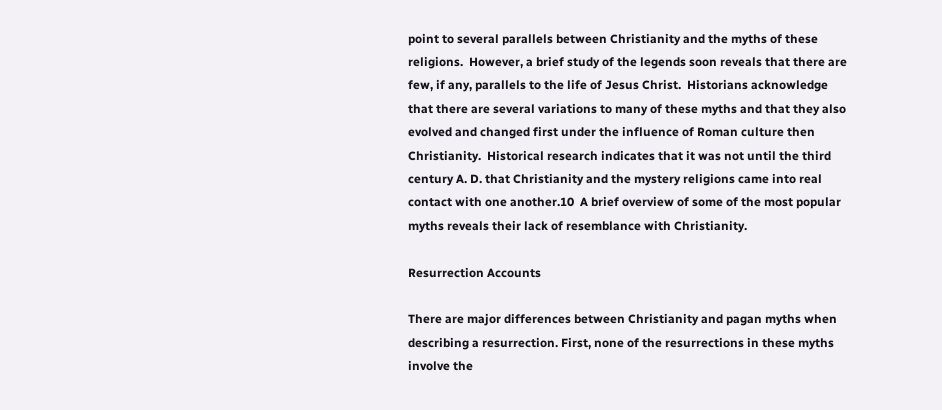point to several parallels between Christianity and the myths of these religions.  However, a brief study of the legends soon reveals that there are few, if any, parallels to the life of Jesus Christ.  Historians acknowledge that there are several variations to many of these myths and that they also evolved and changed first under the influence of Roman culture then Christianity.  Historical research indicates that it was not until the third century A. D. that Christianity and the mystery religions came into real contact with one another.10  A brief overview of some of the most popular myths reveals their lack of resemblance with Christianity.

Resurrection Accounts

There are major differences between Christianity and pagan myths when describing a resurrection. First, none of the resurrections in these myths involve the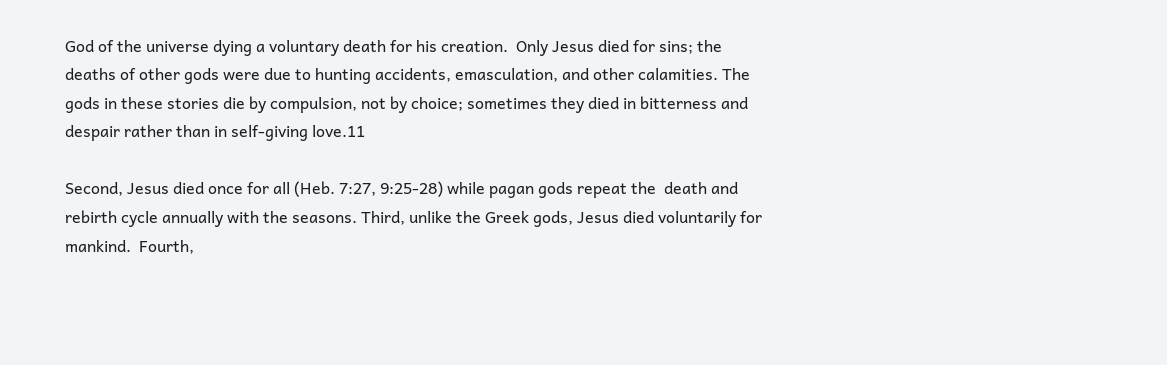God of the universe dying a voluntary death for his creation.  Only Jesus died for sins; the deaths of other gods were due to hunting accidents, emasculation, and other calamities. The gods in these stories die by compulsion, not by choice; sometimes they died in bitterness and despair rather than in self-giving love.11

Second, Jesus died once for all (Heb. 7:27, 9:25-28) while pagan gods repeat the  death and rebirth cycle annually with the seasons. Third, unlike the Greek gods, Jesus died voluntarily for mankind.  Fourth,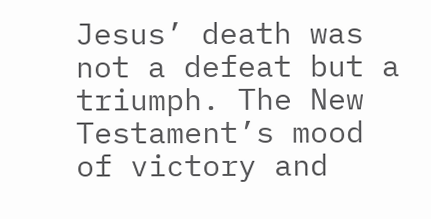Jesus’ death was not a defeat but a triumph. The New Testament’s mood of victory and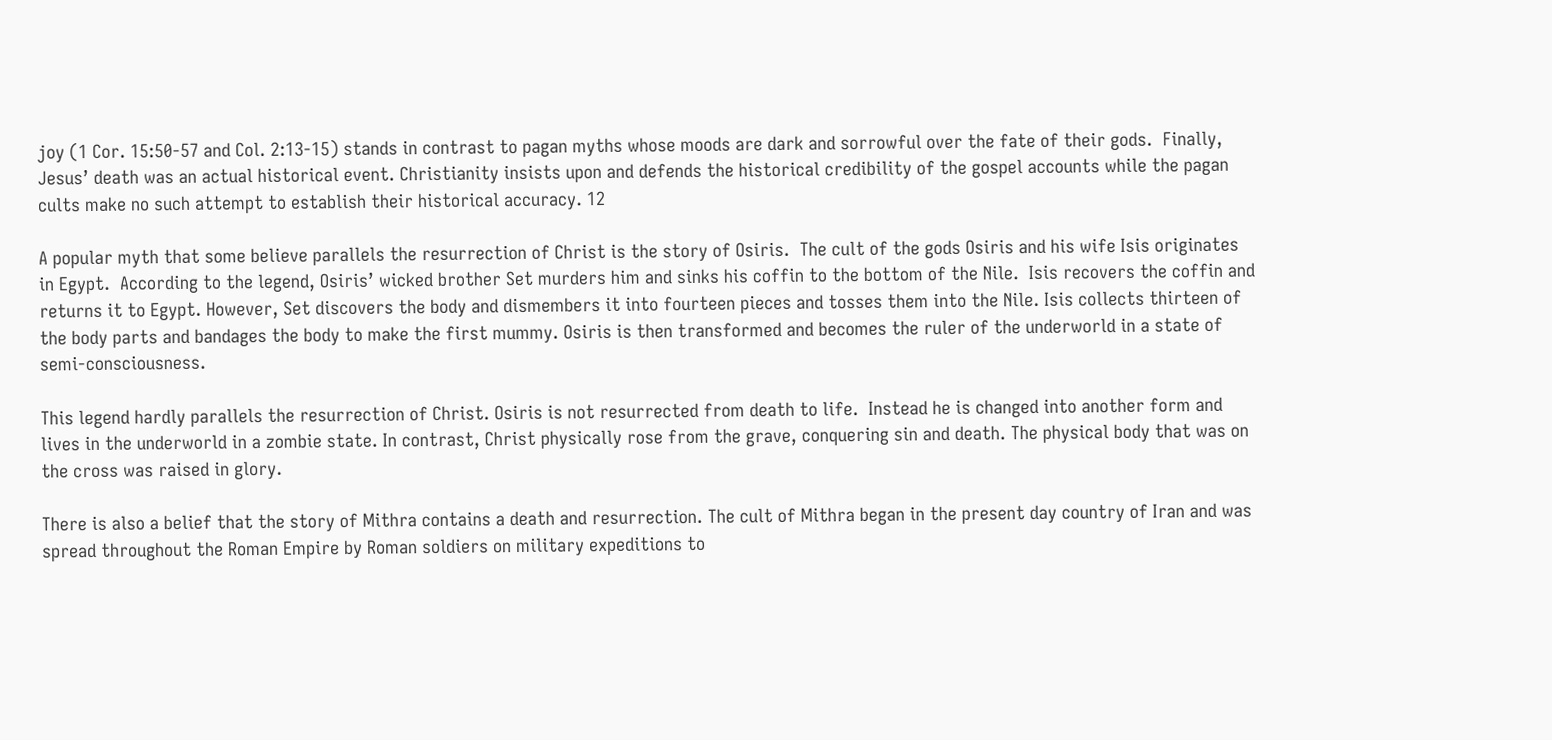joy (1 Cor. 15:50-57 and Col. 2:13-15) stands in contrast to pagan myths whose moods are dark and sorrowful over the fate of their gods.  Finally, Jesus’ death was an actual historical event. Christianity insists upon and defends the historical credibility of the gospel accounts while the pagan cults make no such attempt to establish their historical accuracy. 12

A popular myth that some believe parallels the resurrection of Christ is the story of Osiris.  The cult of the gods Osiris and his wife Isis originates in Egypt.  According to the legend, Osiris’ wicked brother Set murders him and sinks his coffin to the bottom of the Nile.  Isis recovers the coffin and returns it to Egypt. However, Set discovers the body and dismembers it into fourteen pieces and tosses them into the Nile. Isis collects thirteen of the body parts and bandages the body to make the first mummy. Osiris is then transformed and becomes the ruler of the underworld in a state of semi-consciousness.

This legend hardly parallels the resurrection of Christ. Osiris is not resurrected from death to life.  Instead he is changed into another form and lives in the underworld in a zombie state. In contrast, Christ physically rose from the grave, conquering sin and death. The physical body that was on the cross was raised in glory.

There is also a belief that the story of Mithra contains a death and resurrection. The cult of Mithra began in the present day country of Iran and was spread throughout the Roman Empire by Roman soldiers on military expeditions to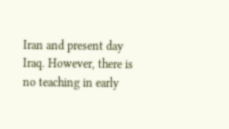Iran and present day Iraq. However, there is no teaching in early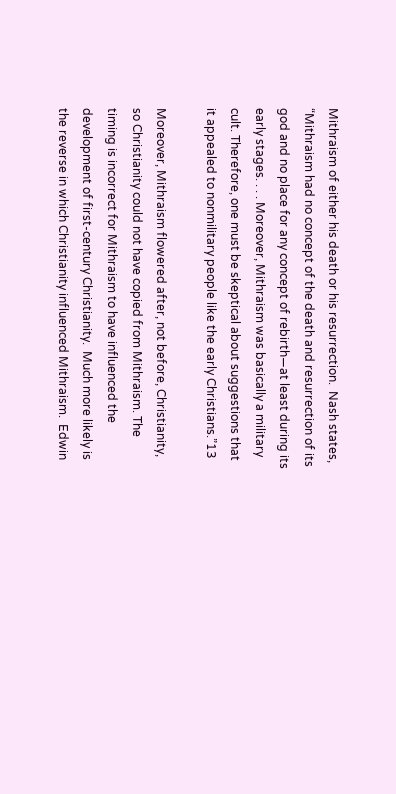Mithraism of either his death or his resurrection.  Nash states, “Mithraism had no concept of the death and resurrection of its god and no place for any concept of rebirth—at least during its early stages. . . . Moreover, Mithraism was basically a military cult. Therefore, one must be skeptical about suggestions that it appealed to nonmilitary people like the early Christians.”13

Moreover, Mithraism flowered after, not before, Christianity, so Christianity could not have copied from Mithraism. The timing is incorrect for Mithraism to have influenced the development of first-century Christianity.  Much more likely is the reverse in which Christianity influenced Mithraism.  Edwin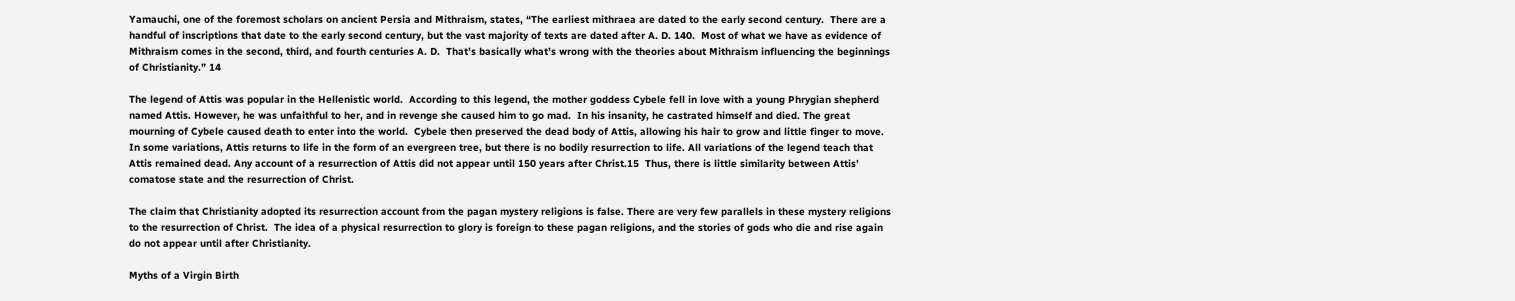Yamauchi, one of the foremost scholars on ancient Persia and Mithraism, states, “The earliest mithraea are dated to the early second century.  There are a handful of inscriptions that date to the early second century, but the vast majority of texts are dated after A. D. 140.  Most of what we have as evidence of Mithraism comes in the second, third, and fourth centuries A. D.  That’s basically what’s wrong with the theories about Mithraism influencing the beginnings of Christianity.” 14

The legend of Attis was popular in the Hellenistic world.  According to this legend, the mother goddess Cybele fell in love with a young Phrygian shepherd named Attis. However, he was unfaithful to her, and in revenge she caused him to go mad.  In his insanity, he castrated himself and died. The great mourning of Cybele caused death to enter into the world.  Cybele then preserved the dead body of Attis, allowing his hair to grow and little finger to move.  In some variations, Attis returns to life in the form of an evergreen tree, but there is no bodily resurrection to life. All variations of the legend teach that Attis remained dead. Any account of a resurrection of Attis did not appear until 150 years after Christ.15  Thus, there is little similarity between Attis’ comatose state and the resurrection of Christ.

The claim that Christianity adopted its resurrection account from the pagan mystery religions is false. There are very few parallels in these mystery religions to the resurrection of Christ.  The idea of a physical resurrection to glory is foreign to these pagan religions, and the stories of gods who die and rise again do not appear until after Christianity.

Myths of a Virgin Birth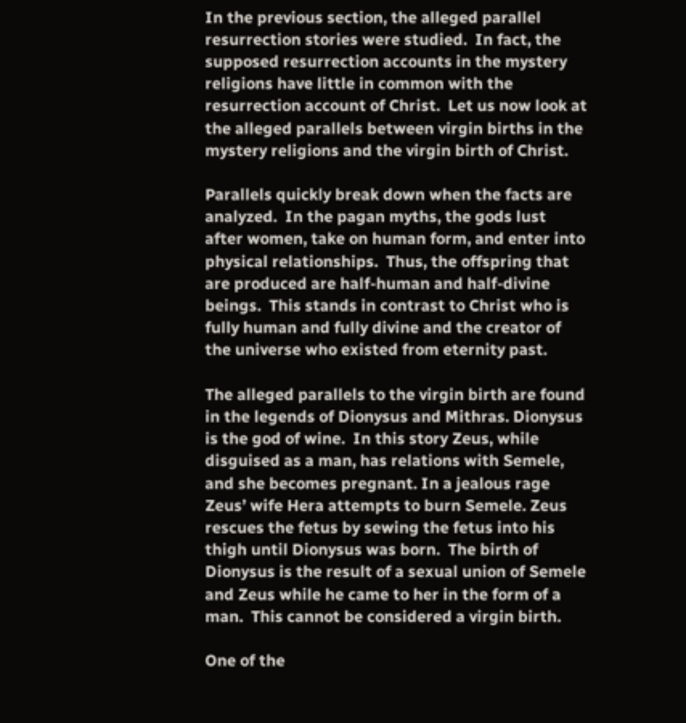In the previous section, the alleged parallel resurrection stories were studied.  In fact, the supposed resurrection accounts in the mystery religions have little in common with the resurrection account of Christ.  Let us now look at the alleged parallels between virgin births in the mystery religions and the virgin birth of Christ.

Parallels quickly break down when the facts are analyzed.  In the pagan myths, the gods lust after women, take on human form, and enter into physical relationships.  Thus, the offspring that are produced are half-human and half-divine beings.  This stands in contrast to Christ who is fully human and fully divine and the creator of the universe who existed from eternity past.

The alleged parallels to the virgin birth are found in the legends of Dionysus and Mithras. Dionysus is the god of wine.  In this story Zeus, while disguised as a man, has relations with Semele, and she becomes pregnant. In a jealous rage Zeus’ wife Hera attempts to burn Semele. Zeus rescues the fetus by sewing the fetus into his thigh until Dionysus was born.  The birth of Dionysus is the result of a sexual union of Semele and Zeus while he came to her in the form of a man.  This cannot be considered a virgin birth.

One of the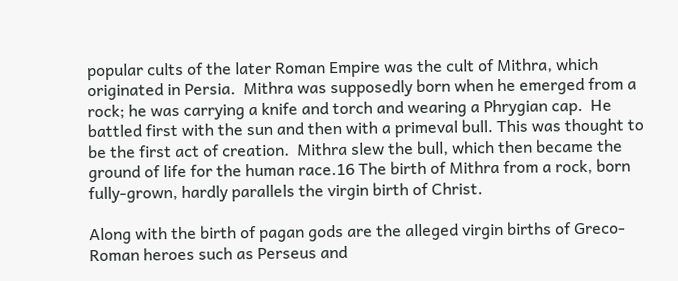popular cults of the later Roman Empire was the cult of Mithra, which originated in Persia.  Mithra was supposedly born when he emerged from a rock; he was carrying a knife and torch and wearing a Phrygian cap.  He battled first with the sun and then with a primeval bull. This was thought to be the first act of creation.  Mithra slew the bull, which then became the ground of life for the human race.16 The birth of Mithra from a rock, born fully-grown, hardly parallels the virgin birth of Christ.

Along with the birth of pagan gods are the alleged virgin births of Greco-Roman heroes such as Perseus and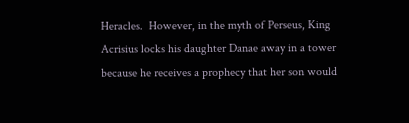Heracles.  However, in the myth of Perseus, King Acrisius locks his daughter Danae away in a tower because he receives a prophecy that her son would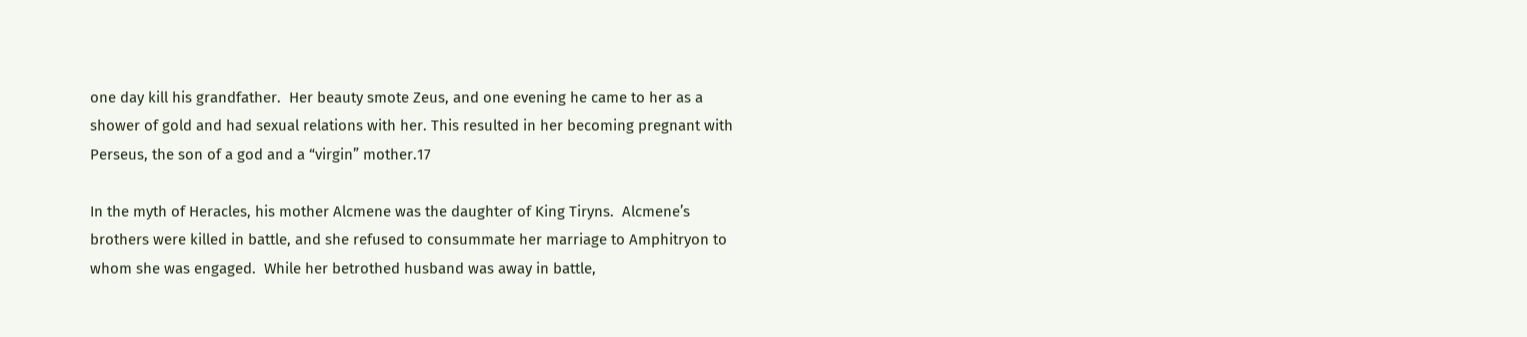one day kill his grandfather.  Her beauty smote Zeus, and one evening he came to her as a shower of gold and had sexual relations with her. This resulted in her becoming pregnant with Perseus, the son of a god and a “virgin” mother.17

In the myth of Heracles, his mother Alcmene was the daughter of King Tiryns.  Alcmene’s brothers were killed in battle, and she refused to consummate her marriage to Amphitryon to whom she was engaged.  While her betrothed husband was away in battle,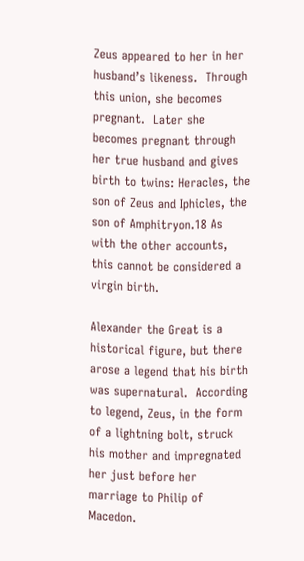Zeus appeared to her in her husband’s likeness.  Through this union, she becomes pregnant.  Later she becomes pregnant through her true husband and gives birth to twins: Heracles, the son of Zeus and Iphicles, the son of Amphitryon.18 As with the other accounts, this cannot be considered a virgin birth.

Alexander the Great is a historical figure, but there arose a legend that his birth was supernatural.  According to legend, Zeus, in the form of a lightning bolt, struck his mother and impregnated her just before her marriage to Philip of Macedon.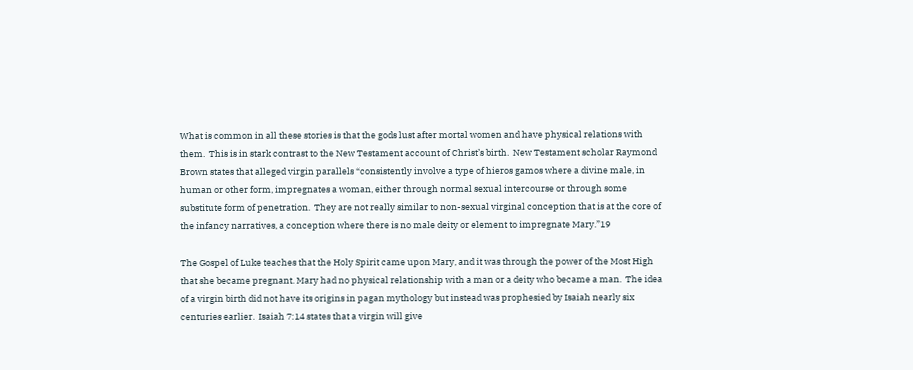What is common in all these stories is that the gods lust after mortal women and have physical relations with them.  This is in stark contrast to the New Testament account of Christ’s birth.  New Testament scholar Raymond Brown states that alleged virgin parallels “consistently involve a type of hieros gamos where a divine male, in human or other form, impregnates a woman, either through normal sexual intercourse or through some substitute form of penetration.  They are not really similar to non-sexual virginal conception that is at the core of the infancy narratives, a conception where there is no male deity or element to impregnate Mary.”19

The Gospel of Luke teaches that the Holy Spirit came upon Mary, and it was through the power of the Most High that she became pregnant. Mary had no physical relationship with a man or a deity who became a man.  The idea of a virgin birth did not have its origins in pagan mythology but instead was prophesied by Isaiah nearly six centuries earlier.  Isaiah 7:14 states that a virgin will give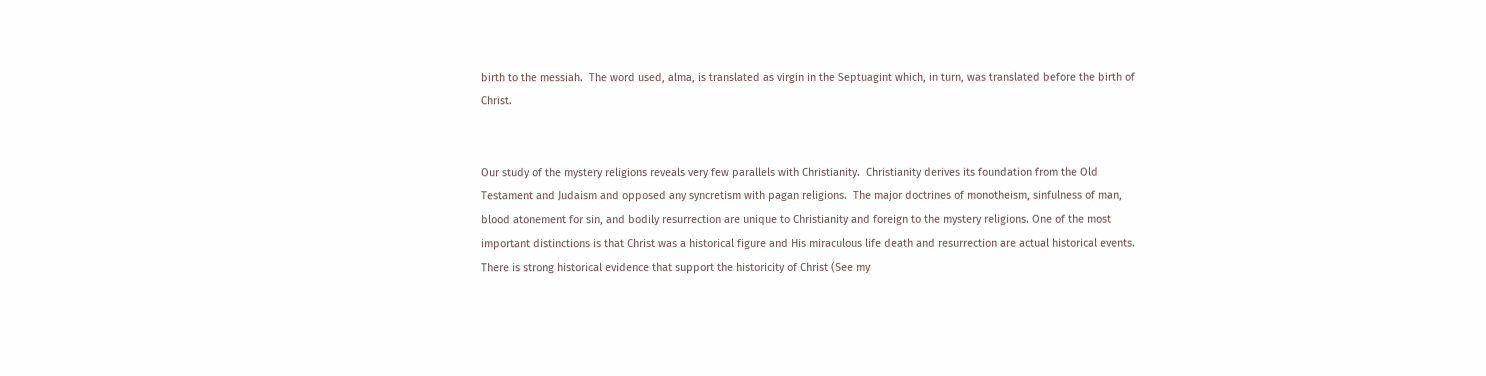birth to the messiah.  The word used, alma, is translated as virgin in the Septuagint which, in turn, was translated before the birth of Christ.


Our study of the mystery religions reveals very few parallels with Christianity.  Christianity derives its foundation from the Old Testament and Judaism and opposed any syncretism with pagan religions.  The major doctrines of monotheism, sinfulness of man, blood atonement for sin, and bodily resurrection are unique to Christianity and foreign to the mystery religions. One of the most important distinctions is that Christ was a historical figure and His miraculous life death and resurrection are actual historical events.  There is strong historical evidence that support the historicity of Christ (See my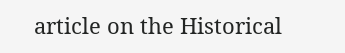article on the Historical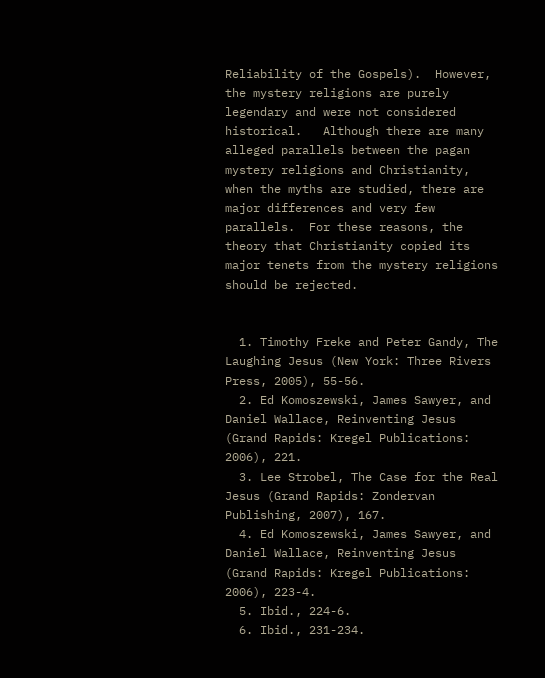Reliability of the Gospels).  However, the mystery religions are purely legendary and were not considered historical.   Although there are many alleged parallels between the pagan mystery religions and Christianity, when the myths are studied, there are major differences and very few parallels.  For these reasons, the theory that Christianity copied its major tenets from the mystery religions should be rejected.


  1. Timothy Freke and Peter Gandy, The Laughing Jesus (New York: Three Rivers Press, 2005), 55-56.
  2. Ed Komoszewski, James Sawyer, and Daniel Wallace, Reinventing Jesus (Grand Rapids: Kregel Publications: 2006), 221.
  3. Lee Strobel, The Case for the Real Jesus (Grand Rapids: Zondervan Publishing, 2007), 167.
  4. Ed Komoszewski, James Sawyer, and Daniel Wallace, Reinventing Jesus (Grand Rapids: Kregel Publications: 2006), 223-4.
  5. Ibid., 224-6.
  6. Ibid., 231-234.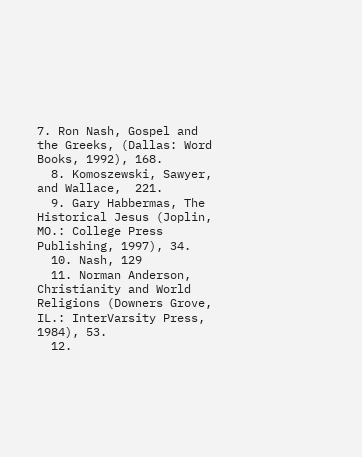7. Ron Nash, Gospel and the Greeks, (Dallas: Word Books, 1992), 168.
  8. Komoszewski, Sawyer, and Wallace,  221.
  9. Gary Habbermas, The Historical Jesus (Joplin, MO.: College Press Publishing, 1997), 34.
  10. Nash, 129
  11. Norman Anderson, Christianity and World Religions (Downers Grove, IL.: InterVarsity Press, 1984), 53.
  12.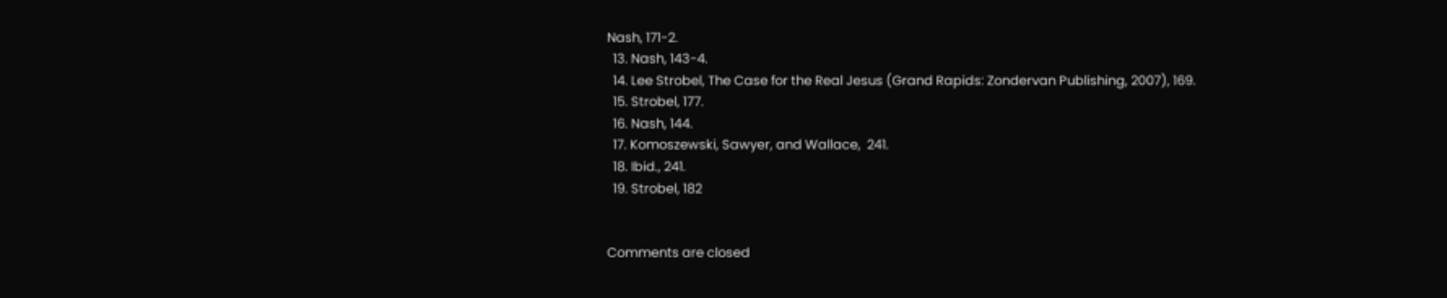Nash, 171-2.
  13. Nash, 143-4.
  14. Lee Strobel, The Case for the Real Jesus (Grand Rapids: Zondervan Publishing, 2007), 169.
  15. Strobel, 177.
  16. Nash, 144.
  17. Komoszewski, Sawyer, and Wallace,  241.
  18. Ibid., 241.
  19. Strobel, 182


Comments are closed